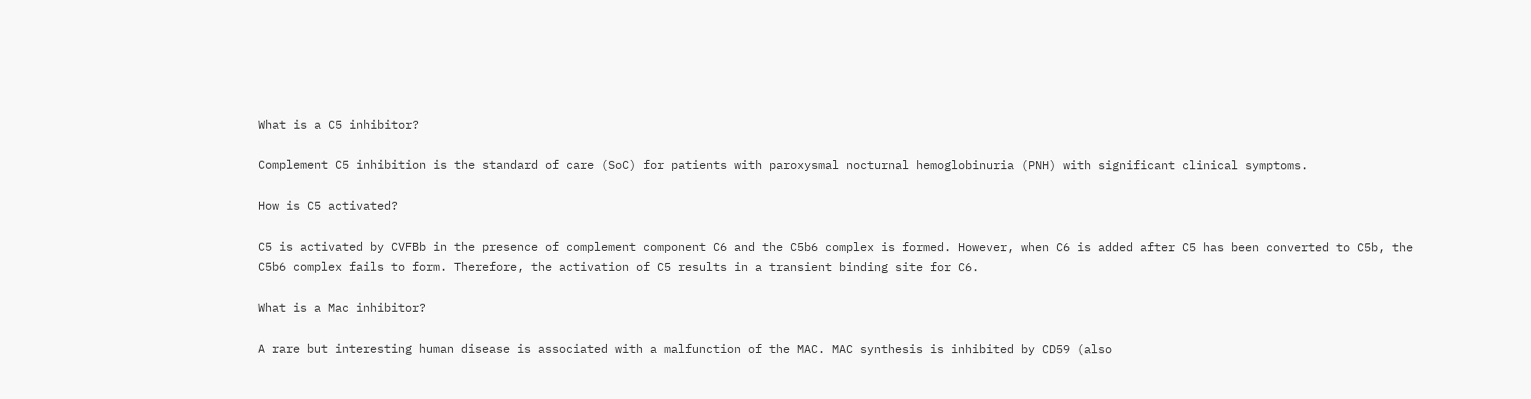What is a C5 inhibitor?

Complement C5 inhibition is the standard of care (SoC) for patients with paroxysmal nocturnal hemoglobinuria (PNH) with significant clinical symptoms.

How is C5 activated?

C5 is activated by CVFBb in the presence of complement component C6 and the C5b6 complex is formed. However, when C6 is added after C5 has been converted to C5b, the C5b6 complex fails to form. Therefore, the activation of C5 results in a transient binding site for C6.

What is a Mac inhibitor?

A rare but interesting human disease is associated with a malfunction of the MAC. MAC synthesis is inhibited by CD59 (also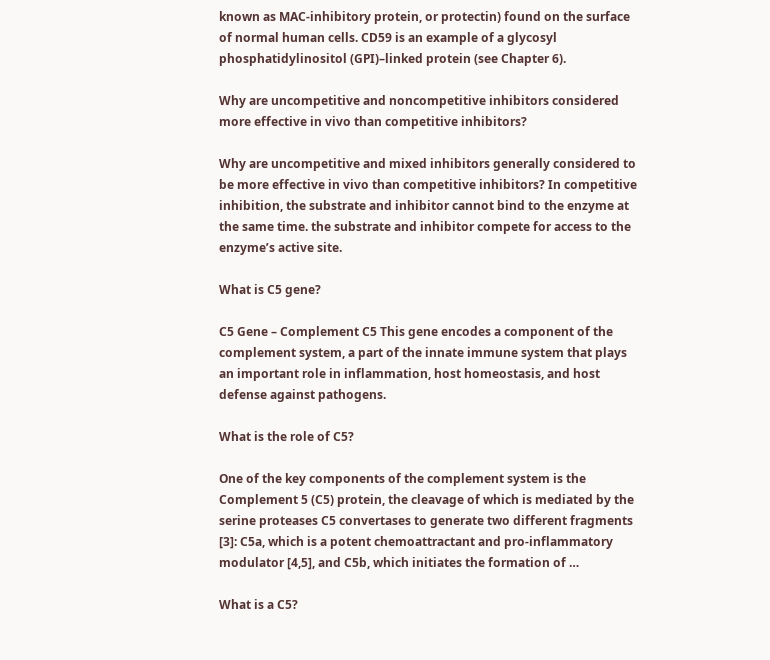known as MAC-inhibitory protein, or protectin) found on the surface of normal human cells. CD59 is an example of a glycosyl phosphatidylinositol (GPI)–linked protein (see Chapter 6).

Why are uncompetitive and noncompetitive inhibitors considered more effective in vivo than competitive inhibitors?

Why are uncompetitive and mixed inhibitors generally considered to be more effective in vivo than competitive inhibitors? In competitive inhibition, the substrate and inhibitor cannot bind to the enzyme at the same time. the substrate and inhibitor compete for access to the enzyme’s active site.

What is C5 gene?

C5 Gene – Complement C5 This gene encodes a component of the complement system, a part of the innate immune system that plays an important role in inflammation, host homeostasis, and host defense against pathogens.

What is the role of C5?

One of the key components of the complement system is the Complement 5 (C5) protein, the cleavage of which is mediated by the serine proteases C5 convertases to generate two different fragments [3]: C5a, which is a potent chemoattractant and pro-inflammatory modulator [4,5], and C5b, which initiates the formation of …

What is a C5?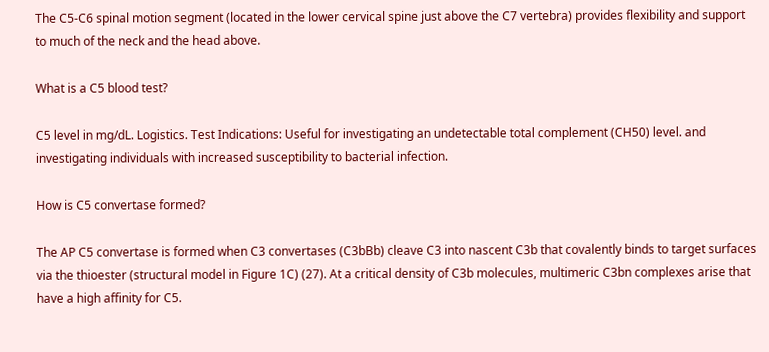The C5-C6 spinal motion segment (located in the lower cervical spine just above the C7 vertebra) provides flexibility and support to much of the neck and the head above.

What is a C5 blood test?

C5 level in mg/dL. Logistics. Test Indications: Useful for investigating an undetectable total complement (CH50) level. and investigating individuals with increased susceptibility to bacterial infection.

How is C5 convertase formed?

The AP C5 convertase is formed when C3 convertases (C3bBb) cleave C3 into nascent C3b that covalently binds to target surfaces via the thioester (structural model in Figure 1C) (27). At a critical density of C3b molecules, multimeric C3bn complexes arise that have a high affinity for C5.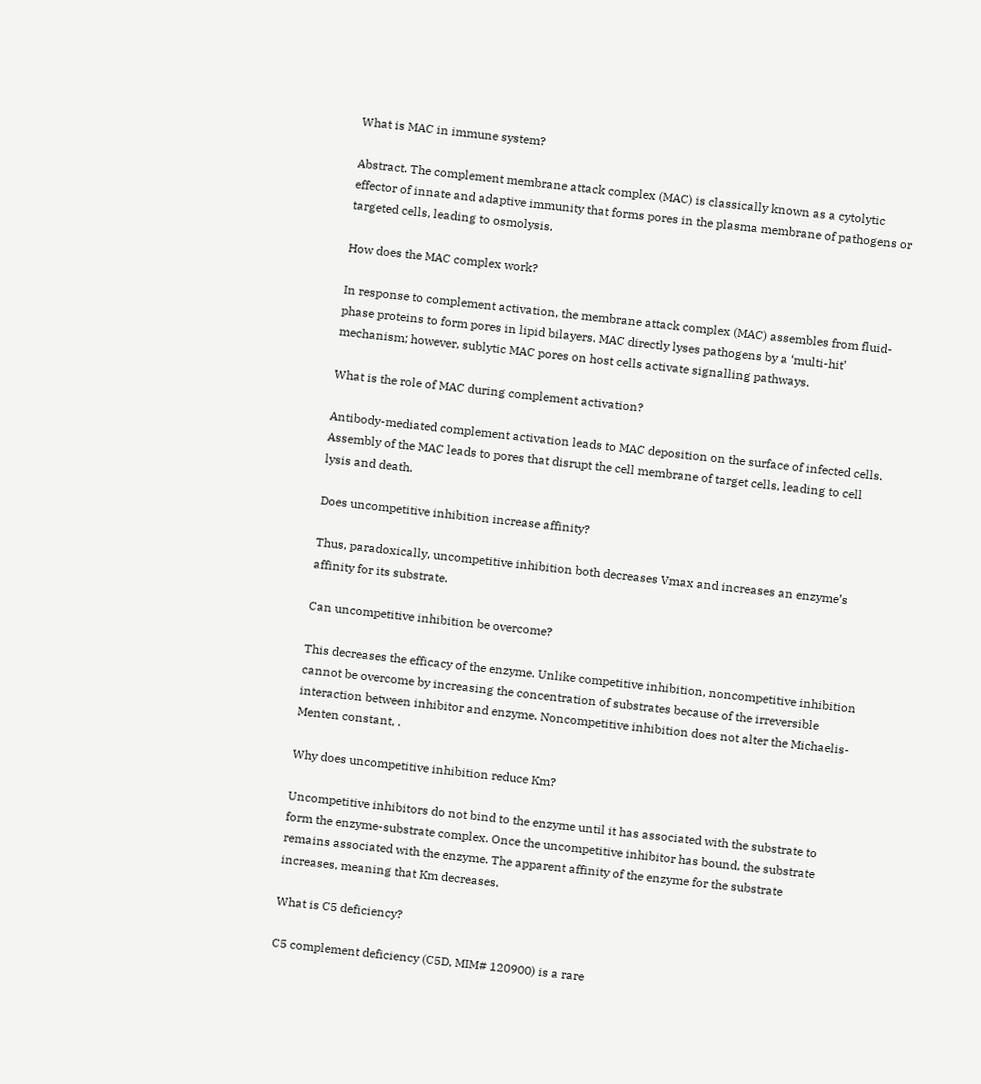What is MAC in immune system?

Abstract. The complement membrane attack complex (MAC) is classically known as a cytolytic effector of innate and adaptive immunity that forms pores in the plasma membrane of pathogens or targeted cells, leading to osmolysis.

How does the MAC complex work?

In response to complement activation, the membrane attack complex (MAC) assembles from fluid-phase proteins to form pores in lipid bilayers. MAC directly lyses pathogens by a ‘multi-hit’ mechanism; however, sublytic MAC pores on host cells activate signalling pathways.

What is the role of MAC during complement activation?

Antibody-mediated complement activation leads to MAC deposition on the surface of infected cells. Assembly of the MAC leads to pores that disrupt the cell membrane of target cells, leading to cell lysis and death.

Does uncompetitive inhibition increase affinity?

Thus, paradoxically, uncompetitive inhibition both decreases Vmax and increases an enzyme’s affinity for its substrate.

Can uncompetitive inhibition be overcome?

This decreases the efficacy of the enzyme. Unlike competitive inhibition, noncompetitive inhibition cannot be overcome by increasing the concentration of substrates because of the irreversible interaction between inhibitor and enzyme. Noncompetitive inhibition does not alter the Michaelis-Menten constant, .

Why does uncompetitive inhibition reduce Km?

Uncompetitive inhibitors do not bind to the enzyme until it has associated with the substrate to form the enzyme-substrate complex. Once the uncompetitive inhibitor has bound, the substrate remains associated with the enzyme. The apparent affinity of the enzyme for the substrate increases, meaning that Km decreases.

What is C5 deficiency?

C5 complement deficiency (C5D, MIM# 120900) is a rare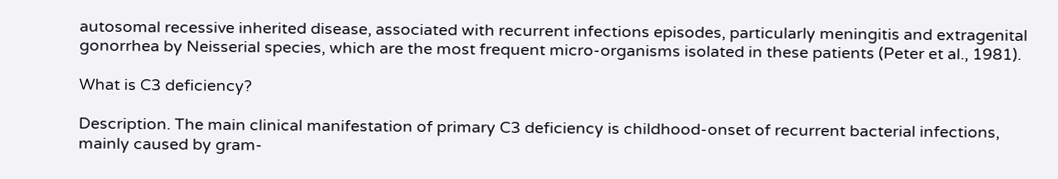autosomal recessive inherited disease, associated with recurrent infections episodes, particularly meningitis and extragenital gonorrhea by Neisserial species, which are the most frequent micro-organisms isolated in these patients (Peter et al., 1981).

What is C3 deficiency?

Description. The main clinical manifestation of primary C3 deficiency is childhood-onset of recurrent bacterial infections, mainly caused by gram-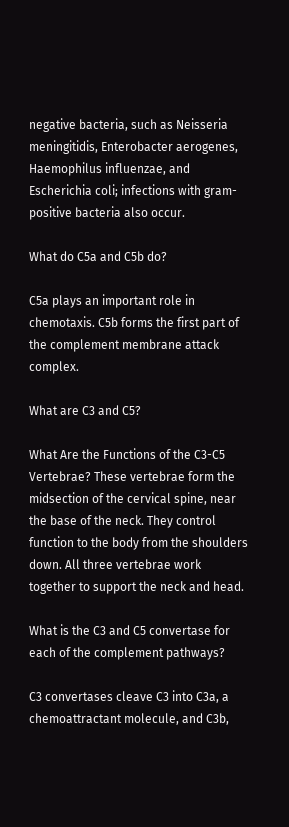negative bacteria, such as Neisseria meningitidis, Enterobacter aerogenes, Haemophilus influenzae, and Escherichia coli; infections with gram-positive bacteria also occur.

What do C5a and C5b do?

C5a plays an important role in chemotaxis. C5b forms the first part of the complement membrane attack complex.

What are C3 and C5?

What Are the Functions of the C3-C5 Vertebrae? These vertebrae form the midsection of the cervical spine, near the base of the neck. They control function to the body from the shoulders down. All three vertebrae work together to support the neck and head.

What is the C3 and C5 convertase for each of the complement pathways?

C3 convertases cleave C3 into C3a, a chemoattractant molecule, and C3b,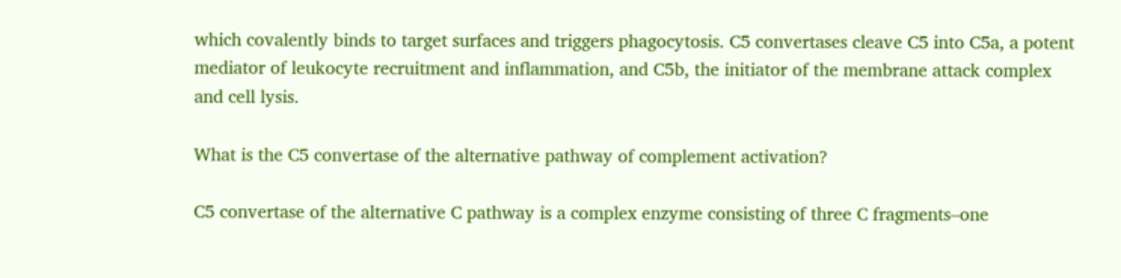which covalently binds to target surfaces and triggers phagocytosis. C5 convertases cleave C5 into C5a, a potent mediator of leukocyte recruitment and inflammation, and C5b, the initiator of the membrane attack complex and cell lysis.

What is the C5 convertase of the alternative pathway of complement activation?

C5 convertase of the alternative C pathway is a complex enzyme consisting of three C fragments–one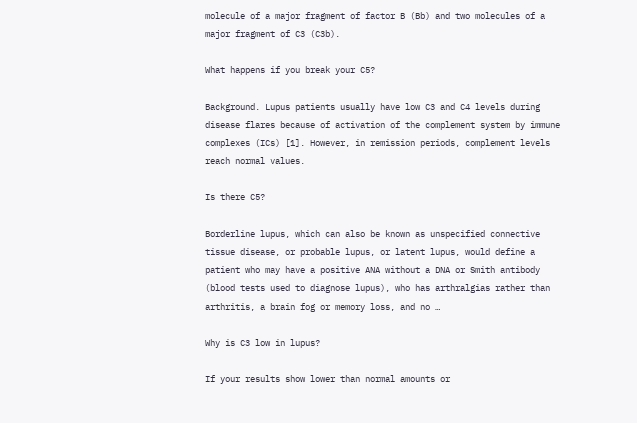molecule of a major fragment of factor B (Bb) and two molecules of a major fragment of C3 (C3b).

What happens if you break your C5?

Background. Lupus patients usually have low C3 and C4 levels during disease flares because of activation of the complement system by immune complexes (ICs) [1]. However, in remission periods, complement levels reach normal values.

Is there C5?

Borderline lupus, which can also be known as unspecified connective tissue disease, or probable lupus, or latent lupus, would define a patient who may have a positive ANA without a DNA or Smith antibody (blood tests used to diagnose lupus), who has arthralgias rather than arthritis, a brain fog or memory loss, and no …

Why is C3 low in lupus?

If your results show lower than normal amounts or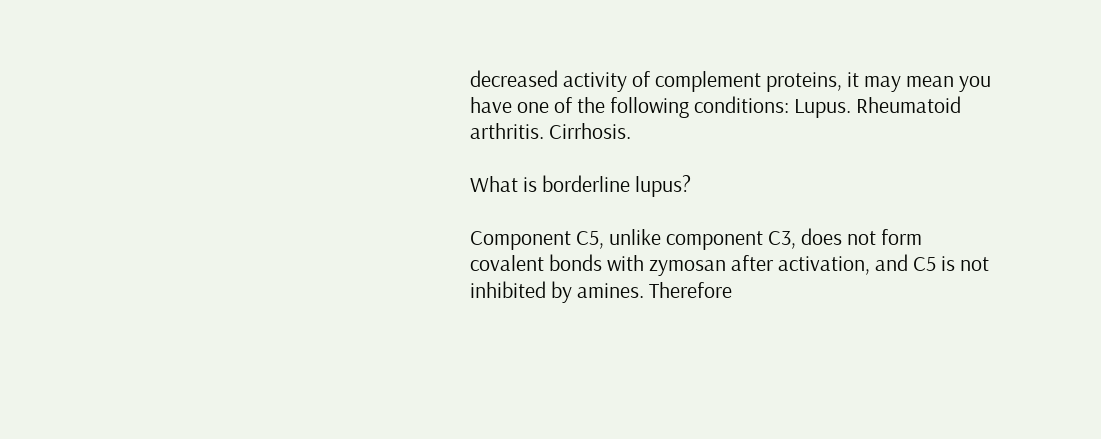decreased activity of complement proteins, it may mean you have one of the following conditions: Lupus. Rheumatoid arthritis. Cirrhosis.

What is borderline lupus?

Component C5, unlike component C3, does not form covalent bonds with zymosan after activation, and C5 is not inhibited by amines. Therefore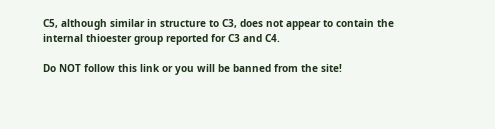C5, although similar in structure to C3, does not appear to contain the internal thioester group reported for C3 and C4.

Do NOT follow this link or you will be banned from the site!